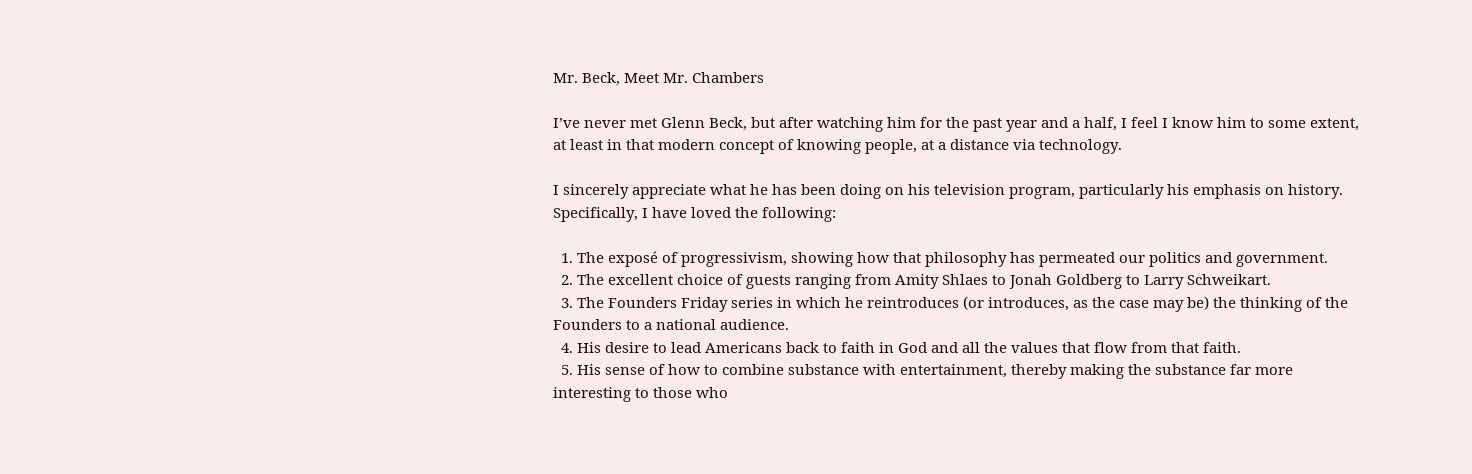Mr. Beck, Meet Mr. Chambers

I’ve never met Glenn Beck, but after watching him for the past year and a half, I feel I know him to some extent, at least in that modern concept of knowing people, at a distance via technology.

I sincerely appreciate what he has been doing on his television program, particularly his emphasis on history. Specifically, I have loved the following:

  1. The exposé of progressivism, showing how that philosophy has permeated our politics and government.
  2. The excellent choice of guests ranging from Amity Shlaes to Jonah Goldberg to Larry Schweikart.
  3. The Founders Friday series in which he reintroduces (or introduces, as the case may be) the thinking of the Founders to a national audience.
  4. His desire to lead Americans back to faith in God and all the values that flow from that faith.
  5. His sense of how to combine substance with entertainment, thereby making the substance far more interesting to those who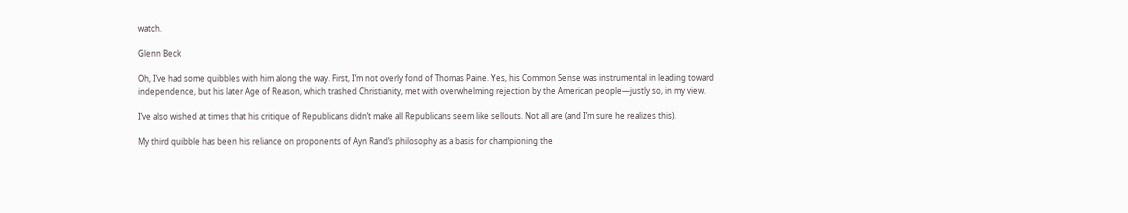watch.

Glenn Beck

Oh, I’ve had some quibbles with him along the way. First, I’m not overly fond of Thomas Paine. Yes, his Common Sense was instrumental in leading toward independence, but his later Age of Reason, which trashed Christianity, met with overwhelming rejection by the American people—justly so, in my view.

I’ve also wished at times that his critique of Republicans didn’t make all Republicans seem like sellouts. Not all are (and I’m sure he realizes this).

My third quibble has been his reliance on proponents of Ayn Rand’s philosophy as a basis for championing the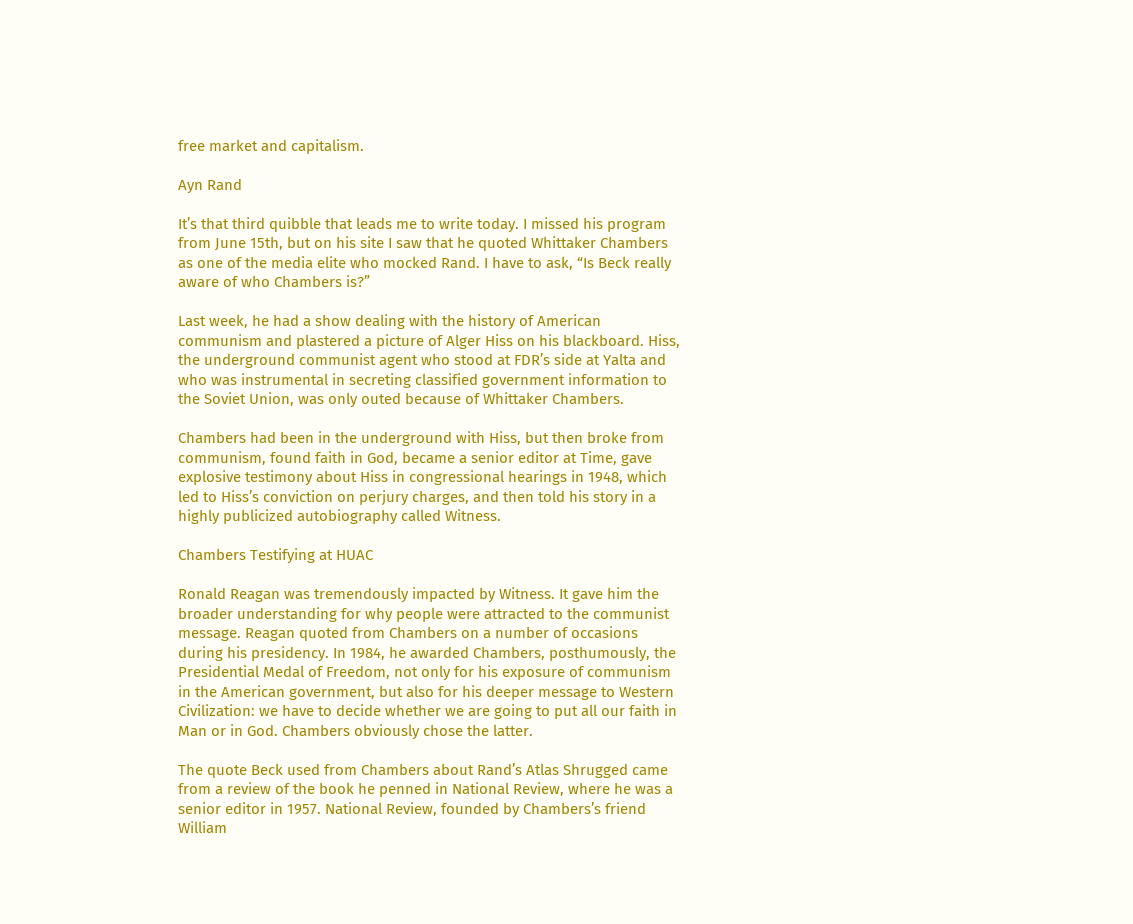free market and capitalism.

Ayn Rand

It’s that third quibble that leads me to write today. I missed his program from June 15th, but on his site I saw that he quoted Whittaker Chambers as one of the media elite who mocked Rand. I have to ask, “Is Beck really aware of who Chambers is?”

Last week, he had a show dealing with the history of American communism and plastered a picture of Alger Hiss on his blackboard. Hiss, the underground communist agent who stood at FDR’s side at Yalta and who was instrumental in secreting classified government information to the Soviet Union, was only outed because of Whittaker Chambers.

Chambers had been in the underground with Hiss, but then broke from communism, found faith in God, became a senior editor at Time, gave explosive testimony about Hiss in congressional hearings in 1948, which led to Hiss’s conviction on perjury charges, and then told his story in a highly publicized autobiography called Witness.

Chambers Testifying at HUAC

Ronald Reagan was tremendously impacted by Witness. It gave him the broader understanding for why people were attracted to the communist message. Reagan quoted from Chambers on a number of occasions during his presidency. In 1984, he awarded Chambers, posthumously, the Presidential Medal of Freedom, not only for his exposure of communism in the American government, but also for his deeper message to Western Civilization: we have to decide whether we are going to put all our faith in Man or in God. Chambers obviously chose the latter.

The quote Beck used from Chambers about Rand’s Atlas Shrugged came from a review of the book he penned in National Review, where he was a senior editor in 1957. National Review, founded by Chambers’s friend William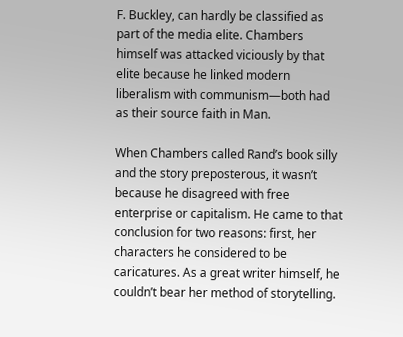F. Buckley, can hardly be classified as part of the media elite. Chambers himself was attacked viciously by that elite because he linked modern liberalism with communism—both had as their source faith in Man.

When Chambers called Rand’s book silly and the story preposterous, it wasn’t because he disagreed with free enterprise or capitalism. He came to that conclusion for two reasons: first, her characters he considered to be caricatures. As a great writer himself, he couldn’t bear her method of storytelling.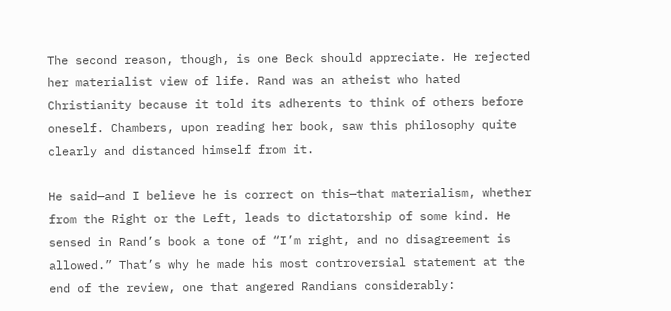The second reason, though, is one Beck should appreciate. He rejected her materialist view of life. Rand was an atheist who hated Christianity because it told its adherents to think of others before oneself. Chambers, upon reading her book, saw this philosophy quite clearly and distanced himself from it.

He said—and I believe he is correct on this—that materialism, whether from the Right or the Left, leads to dictatorship of some kind. He sensed in Rand’s book a tone of “I’m right, and no disagreement is allowed.” That’s why he made his most controversial statement at the end of the review, one that angered Randians considerably: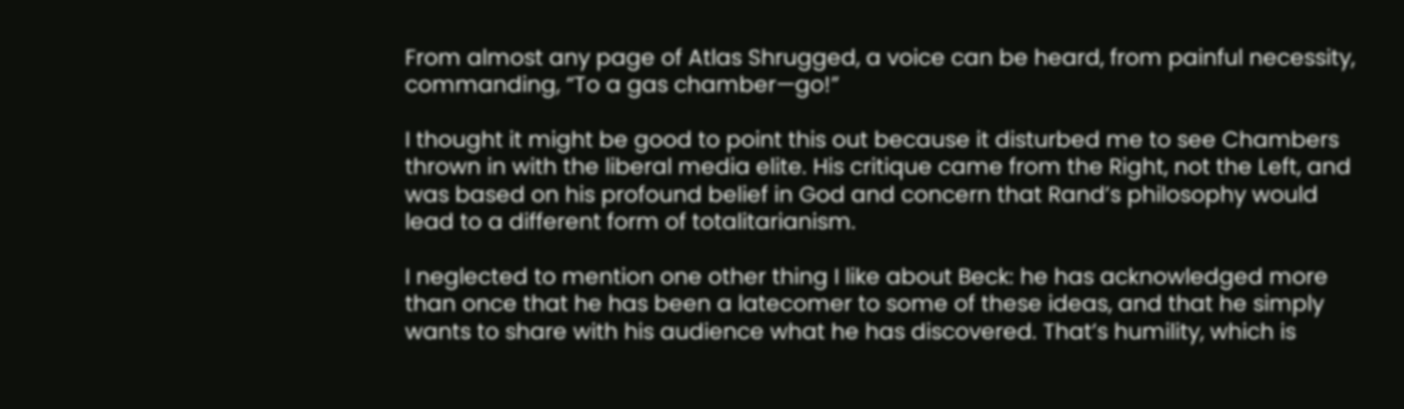From almost any page of Atlas Shrugged, a voice can be heard, from painful necessity, commanding, “To a gas chamber—go!”

I thought it might be good to point this out because it disturbed me to see Chambers thrown in with the liberal media elite. His critique came from the Right, not the Left, and was based on his profound belief in God and concern that Rand’s philosophy would lead to a different form of totalitarianism.

I neglected to mention one other thing I like about Beck: he has acknowledged more than once that he has been a latecomer to some of these ideas, and that he simply wants to share with his audience what he has discovered. That’s humility, which is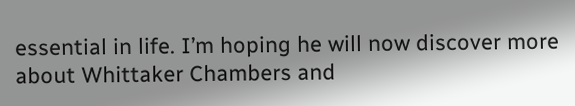essential in life. I’m hoping he will now discover more about Whittaker Chambers and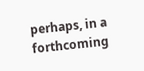perhaps, in a forthcoming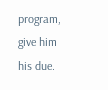program, give him his due.